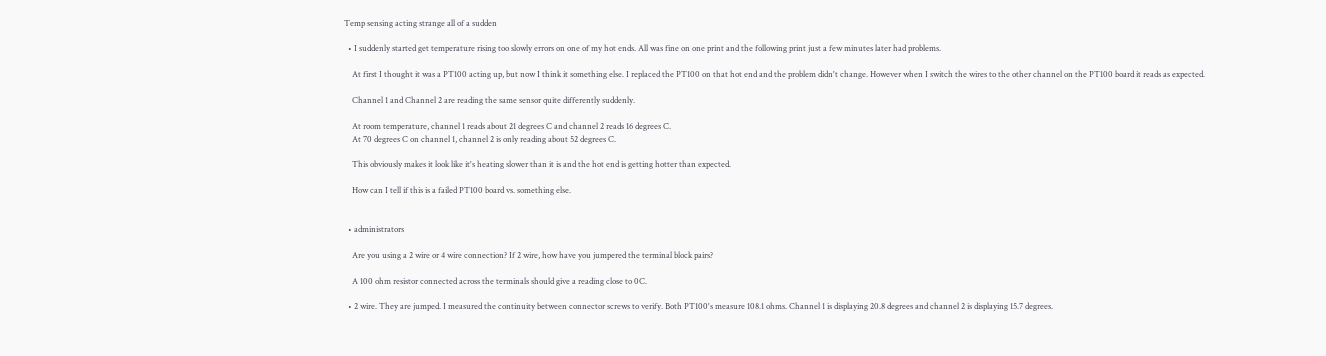Temp sensing acting strange all of a sudden

  • I suddenly started get temperature rising too slowly errors on one of my hot ends. All was fine on one print and the following print just a few minutes later had problems.

    At first I thought it was a PT100 acting up, but now I think it something else. I replaced the PT100 on that hot end and the problem didn't change. However when I switch the wires to the other channel on the PT100 board it reads as expected.

    Channel 1 and Channel 2 are reading the same sensor quite differently suddenly.

    At room temperature, channel 1 reads about 21 degrees C and channel 2 reads 16 degrees C.
    At 70 degrees C on channel 1, channel 2 is only reading about 52 degrees C.

    This obviously makes it look like it's heating slower than it is and the hot end is getting hotter than expected.

    How can I tell if this is a failed PT100 board vs. something else.


  • administrators

    Are you using a 2 wire or 4 wire connection? If 2 wire, how have you jumpered the terminal block pairs?

    A 100 ohm resistor connected across the terminals should give a reading close to 0C.

  • 2 wire. They are jumped. I measured the continuity between connector screws to verify. Both PT100's measure 108.1 ohms. Channel 1 is displaying 20.8 degrees and channel 2 is displaying 15.7 degrees.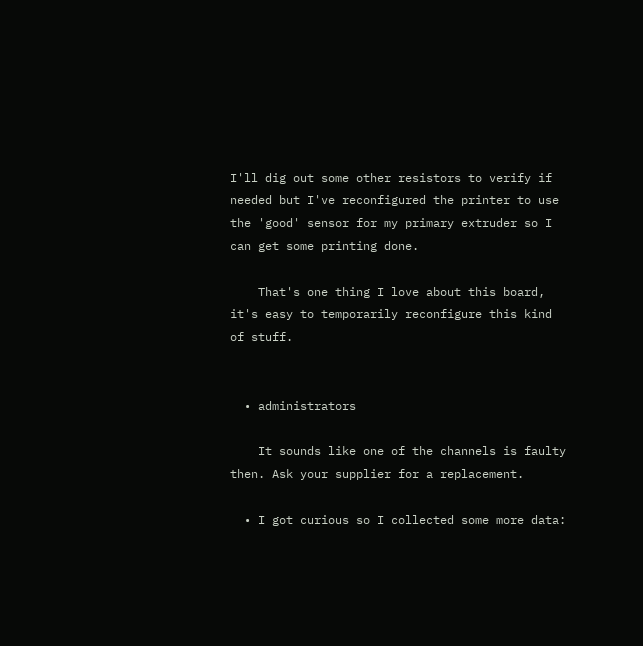I'll dig out some other resistors to verify if needed but I've reconfigured the printer to use the 'good' sensor for my primary extruder so I can get some printing done.

    That's one thing I love about this board, it's easy to temporarily reconfigure this kind of stuff.


  • administrators

    It sounds like one of the channels is faulty then. Ask your supplier for a replacement.

  • I got curious so I collected some more data: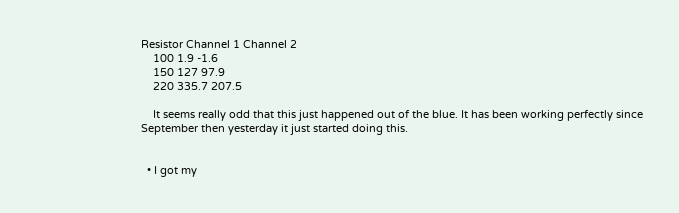Resistor Channel 1 Channel 2
    100 1.9 -1.6
    150 127 97.9
    220 335.7 207.5

    It seems really odd that this just happened out of the blue. It has been working perfectly since September then yesterday it just started doing this.


  • I got my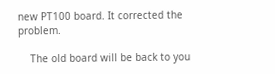new PT100 board. It corrected the problem.

    The old board will be back to you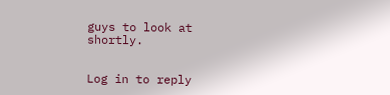guys to look at shortly.


Log in to reply